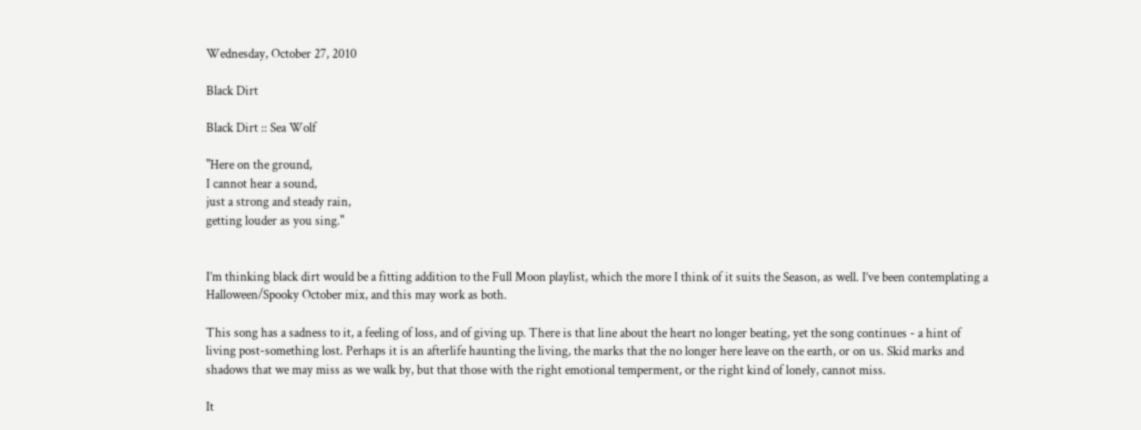Wednesday, October 27, 2010

Black Dirt

Black Dirt :: Sea Wolf

"Here on the ground,
I cannot hear a sound,
just a strong and steady rain,
getting louder as you sing."


I’m thinking black dirt would be a fitting addition to the Full Moon playlist, which the more I think of it suits the Season, as well. I’ve been contemplating a Halloween/Spooky October mix, and this may work as both.

This song has a sadness to it, a feeling of loss, and of giving up. There is that line about the heart no longer beating, yet the song continues - a hint of living post-something lost. Perhaps it is an afterlife haunting the living, the marks that the no longer here leave on the earth, or on us. Skid marks and shadows that we may miss as we walk by, but that those with the right emotional temperment, or the right kind of lonely, cannot miss.

It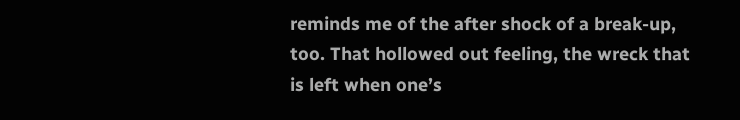reminds me of the after shock of a break-up, too. That hollowed out feeling, the wreck that is left when one’s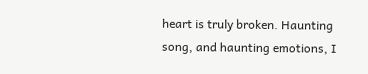heart is truly broken. Haunting song, and haunting emotions, I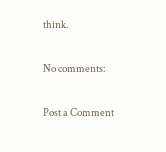think.

No comments:

Post a Comment